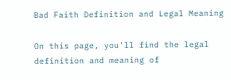Bad Faith Definition and Legal Meaning

On this page, you'll find the legal definition and meaning of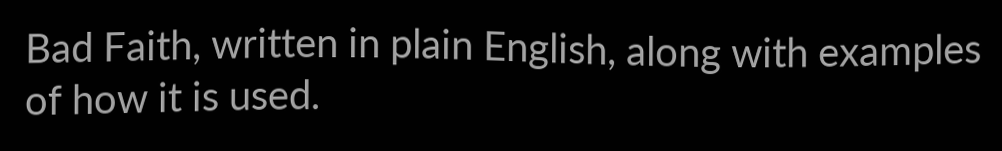Bad Faith, written in plain English, along with examples of how it is used.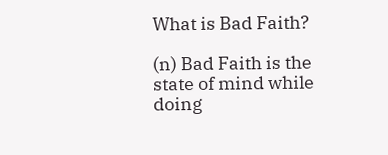What is Bad Faith?

(n) Bad Faith is the state of mind while doing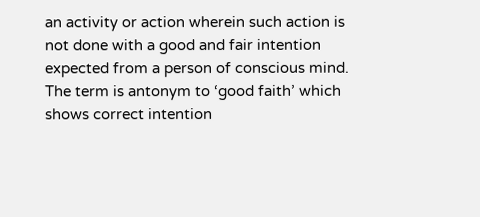an activity or action wherein such action is not done with a good and fair intention expected from a person of conscious mind. The term is antonym to ‘good faith’ which shows correct intention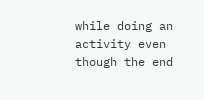while doing an activity even though the end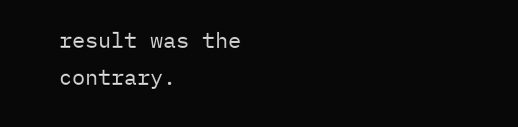result was the contrary.